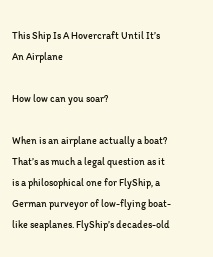This Ship Is A Hovercraft Until It’s An Airplane

How low can you soar?

When is an airplane actually a boat? That’s as much a legal question as it is a philosophical one for FlyShip, a German purveyor of low-flying boat-like seaplanes. FlyShip’s decades-old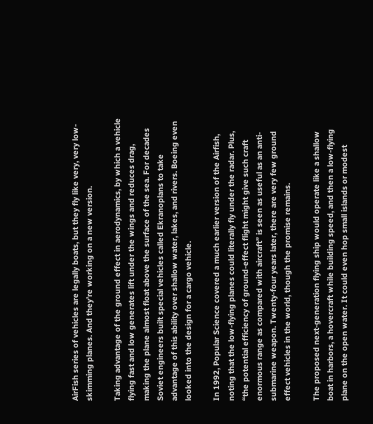AirFish series of vehicles are legally boats, but they fly like very, very low-skimming planes. And they’re working on a new version.

Taking advantage of the ground effect in aerodynamics, by which a vehicle flying fast and low generates lift under the wings and reduces drag, making the plane almost float above the surface of the sea. For decades Soviet engineers built special vehicles called Ekranoplans to take advantage of this ability over shallow water, lakes, and rivers. Boeing even looked into the design for a cargo vehicle.

In 1992, Popular Science covered a much earlier version of the Airfish, noting that the low-flying planes could literally fly under the radar. Plus, “the potential efficiency of ground-effect flight might give such craft enormous range as compared with aircraft” is seen as useful as an anti-submarine weapon. Twenty-four years later, there are very few ground effect vehicles in the world, though the promise remains.

The proposed next-generation flying ship would operate like a shallow boat in harbors, a hovercraft while building speed, and then a low-flying plane on the open water. It could even hop small islands or modest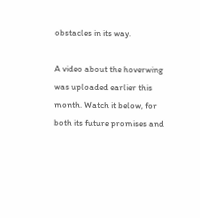obstacles in its way.

A video about the hoverwing was uploaded earlier this month. Watch it below, for both its future promises and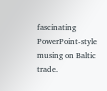fascinating PowerPoint-style musing on Baltic trade.